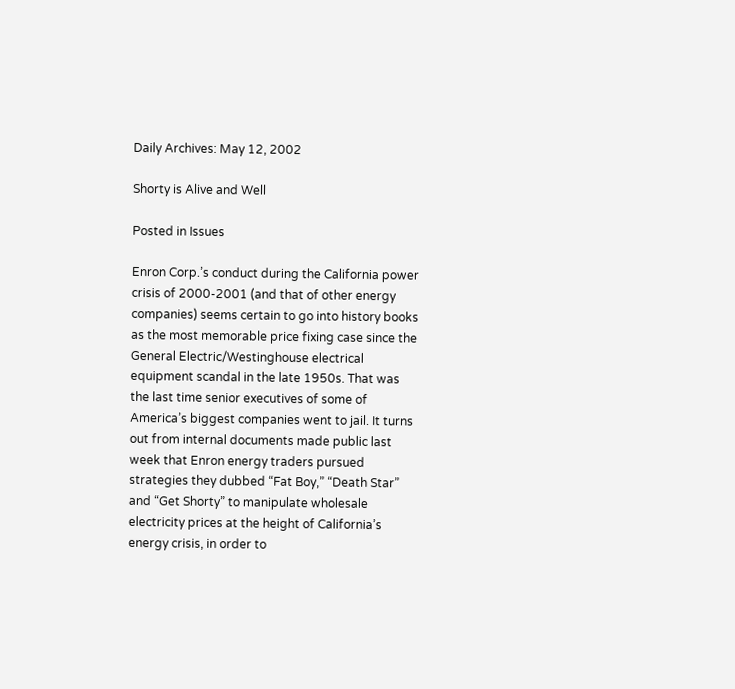Daily Archives: May 12, 2002

Shorty is Alive and Well

Posted in Issues

Enron Corp.’s conduct during the California power crisis of 2000-2001 (and that of other energy companies) seems certain to go into history books as the most memorable price fixing case since the General Electric/Westinghouse electrical equipment scandal in the late 1950s. That was the last time senior executives of some of America’s biggest companies went to jail. It turns out from internal documents made public last week that Enron energy traders pursued strategies they dubbed “Fat Boy,” “Death Star” and “Get Shorty” to manipulate wholesale electricity prices at the height of California’s energy crisis, in order to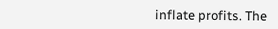inflate profits. The